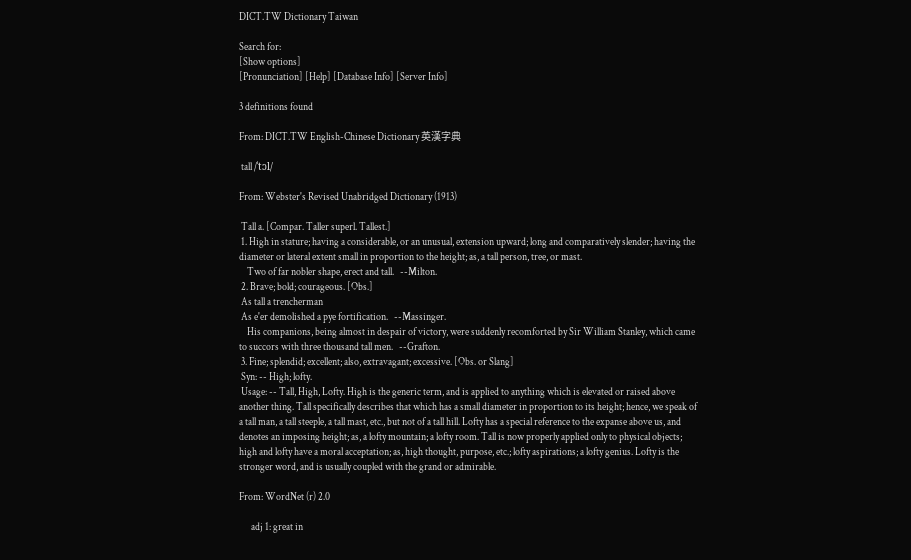DICT.TW Dictionary Taiwan

Search for:
[Show options]
[Pronunciation] [Help] [Database Info] [Server Info]

3 definitions found

From: DICT.TW English-Chinese Dictionary 英漢字典

 tall /ˈtɔl/

From: Webster's Revised Unabridged Dictionary (1913)

 Tall a. [Compar. Taller superl. Tallest.]
 1. High in stature; having a considerable, or an unusual, extension upward; long and comparatively slender; having the diameter or lateral extent small in proportion to the height; as, a tall person, tree, or mast.
    Two of far nobler shape, erect and tall.   --Milton.
 2. Brave; bold; courageous. [Obs.]
 As tall a trencherman
 As e'er demolished a pye fortification.   --Massinger.
    His companions, being almost in despair of victory, were suddenly recomforted by Sir William Stanley, which came to succors with three thousand tall men.   --Grafton.
 3. Fine; splendid; excellent; also, extravagant; excessive. [Obs. or Slang]
 Syn: -- High; lofty.
 Usage: -- Tall, High, Lofty. High is the generic term, and is applied to anything which is elevated or raised above another thing. Tall specifically describes that which has a small diameter in proportion to its height; hence, we speak of a tall man, a tall steeple, a tall mast, etc., but not of a tall hill. Lofty has a special reference to the expanse above us, and denotes an imposing height; as, a lofty mountain; a lofty room. Tall is now properly applied only to physical objects; high and lofty have a moral acceptation; as, high thought, purpose, etc.; lofty aspirations; a lofty genius. Lofty is the stronger word, and is usually coupled with the grand or admirable.

From: WordNet (r) 2.0

      adj 1: great in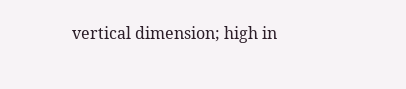vertical dimension; high in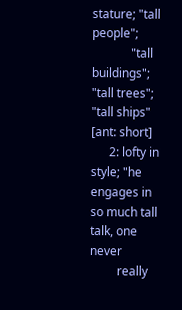stature; "tall people";
             "tall buildings"; "tall trees"; "tall ships" [ant: short]
      2: lofty in style; "he engages in so much tall talk, one never
         really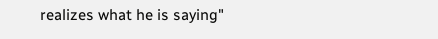realizes what he is saying"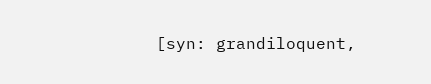[syn: grandiloquent,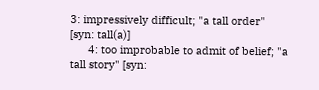3: impressively difficult; "a tall order" [syn: tall(a)]
      4: too improbable to admit of belief; "a tall story" [syn: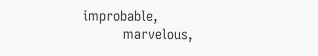improbable,
          marvelous,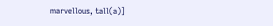marvellous, tall(a)]